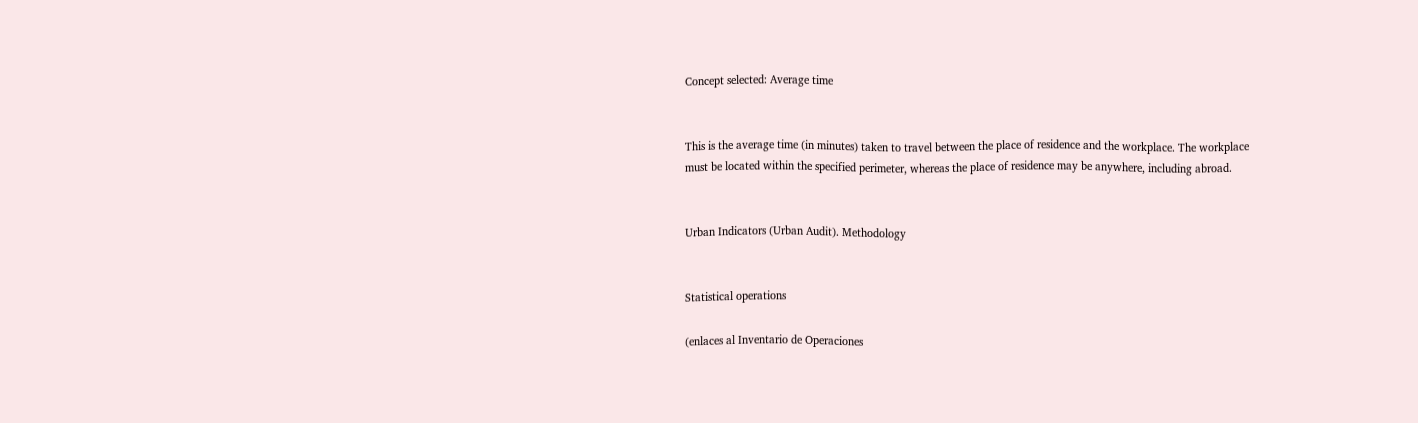Concept selected: Average time


This is the average time (in minutes) taken to travel between the place of residence and the workplace. The workplace must be located within the specified perimeter, whereas the place of residence may be anywhere, including abroad.


Urban Indicators (Urban Audit). Methodology


Statistical operations

(enlaces al Inventario de Operaciones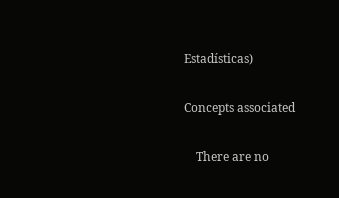Estadísticas)

Concepts associated

    There are no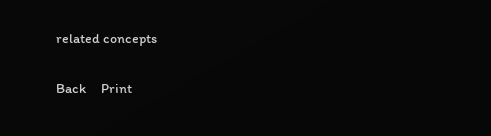related concepts

Back     Print